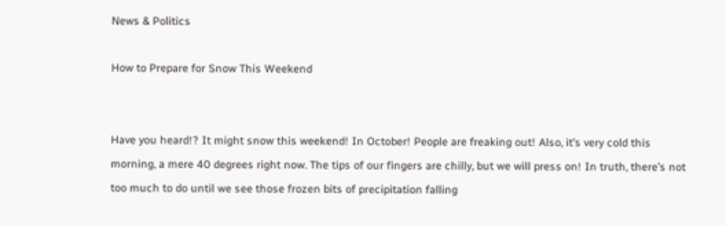News & Politics

How to Prepare for Snow This Weekend


Have you heard!? It might snow this weekend! In October! People are freaking out! Also, it’s very cold this morning, a mere 40 degrees right now. The tips of our fingers are chilly, but we will press on! In truth, there’s not too much to do until we see those frozen bits of precipitation falling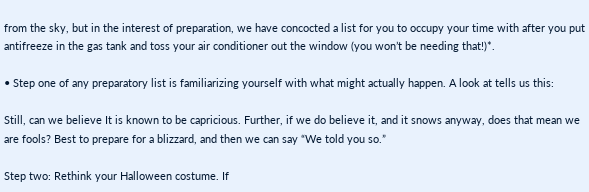from the sky, but in the interest of preparation, we have concocted a list for you to occupy your time with after you put antifreeze in the gas tank and toss your air conditioner out the window (you won’t be needing that!)*.

• Step one of any preparatory list is familiarizing yourself with what might actually happen. A look at tells us this:

Still, can we believe It is known to be capricious. Further, if we do believe it, and it snows anyway, does that mean we are fools? Best to prepare for a blizzard, and then we can say “We told you so.”

Step two: Rethink your Halloween costume. If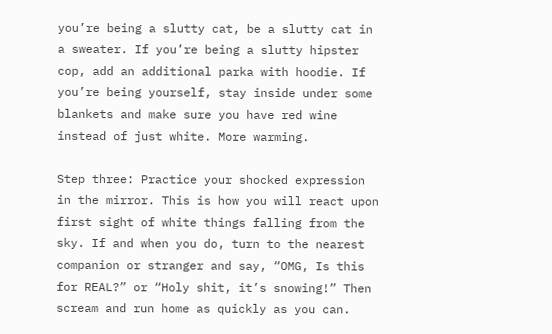you’re being a slutty cat, be a slutty cat in a sweater. If you’re being a slutty hipster cop, add an additional parka with hoodie. If you’re being yourself, stay inside under some blankets and make sure you have red wine instead of just white. More warming.

Step three: Practice your shocked expression in the mirror. This is how you will react upon first sight of white things falling from the sky. If and when you do, turn to the nearest companion or stranger and say, “OMG, Is this for REAL?” or “Holy shit, it’s snowing!” Then scream and run home as quickly as you can.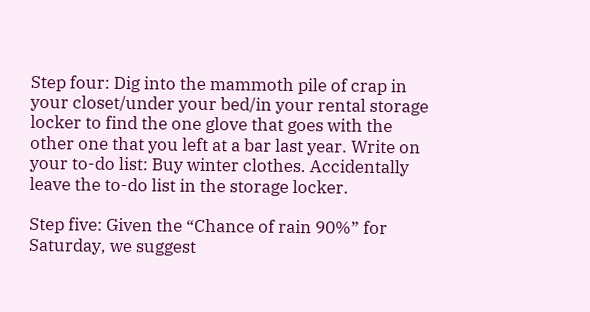Step four: Dig into the mammoth pile of crap in your closet/under your bed/in your rental storage locker to find the one glove that goes with the other one that you left at a bar last year. Write on your to-do list: Buy winter clothes. Accidentally leave the to-do list in the storage locker.

Step five: Given the “Chance of rain 90%” for Saturday, we suggest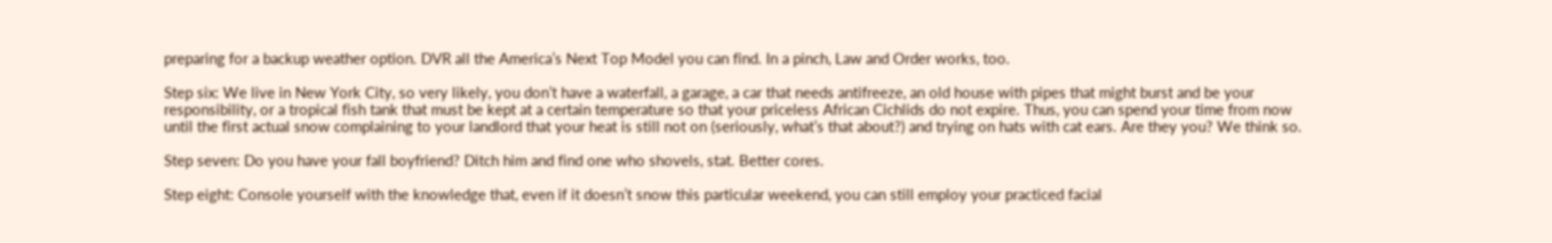preparing for a backup weather option. DVR all the America’s Next Top Model you can find. In a pinch, Law and Order works, too.

Step six: We live in New York City, so very likely, you don’t have a waterfall, a garage, a car that needs antifreeze, an old house with pipes that might burst and be your responsibility, or a tropical fish tank that must be kept at a certain temperature so that your priceless African Cichlids do not expire. Thus, you can spend your time from now until the first actual snow complaining to your landlord that your heat is still not on (seriously, what’s that about?) and trying on hats with cat ears. Are they you? We think so.

Step seven: Do you have your fall boyfriend? Ditch him and find one who shovels, stat. Better cores.

Step eight: Console yourself with the knowledge that, even if it doesn’t snow this particular weekend, you can still employ your practiced facial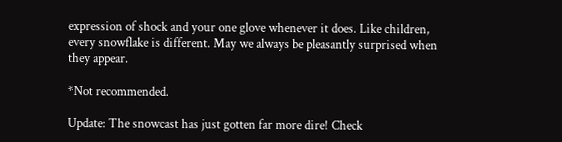expression of shock and your one glove whenever it does. Like children, every snowflake is different. May we always be pleasantly surprised when they appear.

*Not recommended.

Update: The snowcast has just gotten far more dire! Check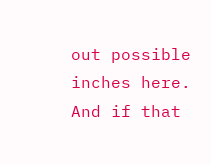out possible inches here. And if that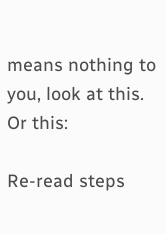means nothing to you, look at this. Or this:

Re-read steps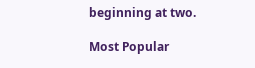beginning at two.

Most Popular